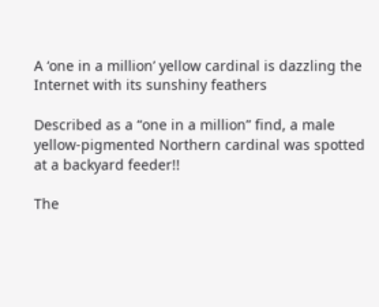A ‘one in a million’ yellow cardinal is dazzling the Internet with its sunshiny feathers

Described as a “one in a million” find, a male yellow-pigmented Northern cardinal was spotted at a backyard feeder!!

The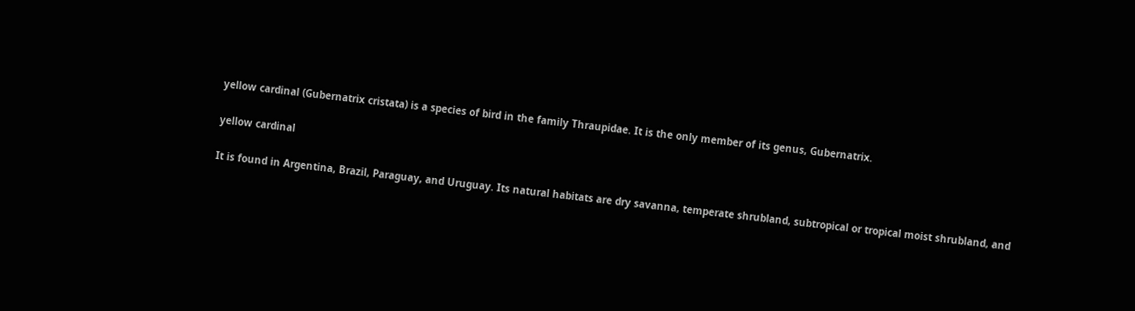yellow cardinal (Gubernatrix cristata) is a species of bird in the family Thraupidae. It is the only member of its genus, Gubernatrix.

yellow cardinal

It is found in Argentina, Brazil, Paraguay, and Uruguay. Its natural habitats are dry savanna, temperate shrubland, subtropical or tropical moist shrubland, and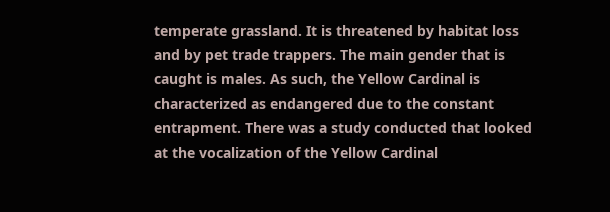temperate grassland. It is threatened by habitat loss and by pet trade trappers. The main gender that is caught is males. As such, the Yellow Cardinal is characterized as endangered due to the constant entrapment. There was a study conducted that looked at the vocalization of the Yellow Cardinal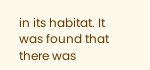in its habitat. It was found that there was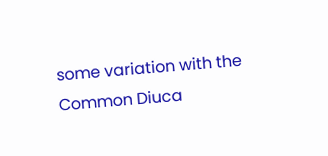some variation with the Common Diuca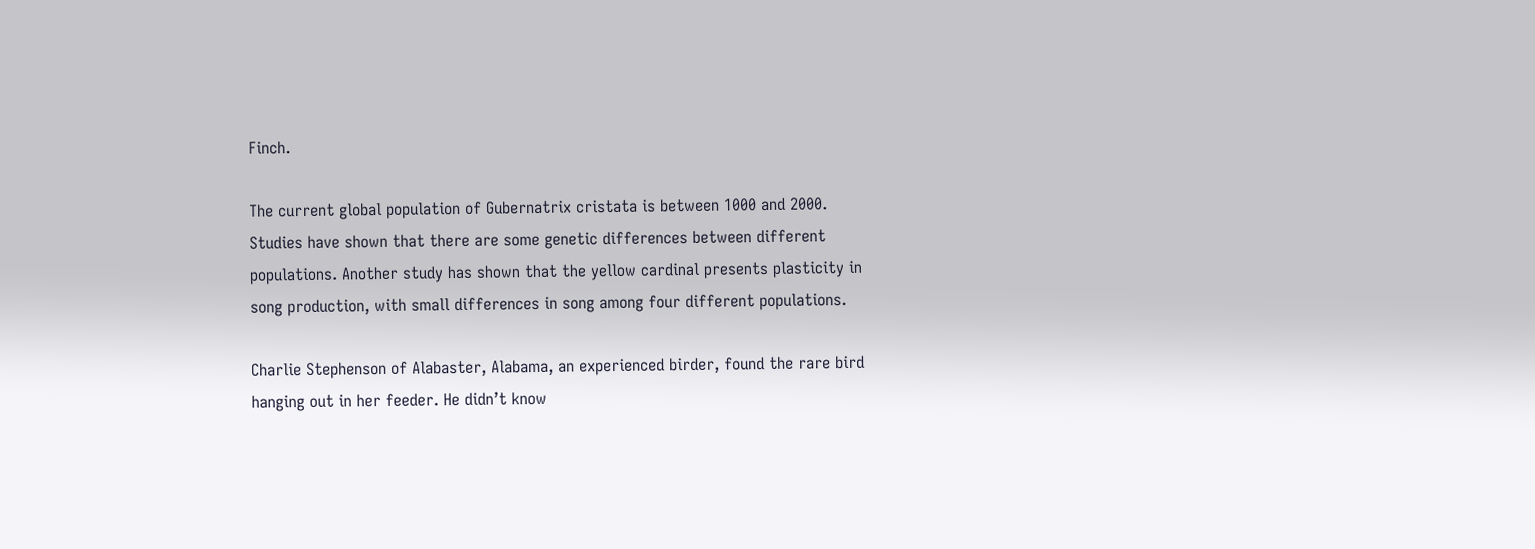Finch.

The current global population of Gubernatrix cristata is between 1000 and 2000. Studies have shown that there are some genetic differences between different populations. Another study has shown that the yellow cardinal presents plasticity in song production, with small differences in song among four different populations.

Charlie Stephenson of Alabaster, Alabama, an experienced birder, found the rare bird hanging out in her feeder. He didn’t know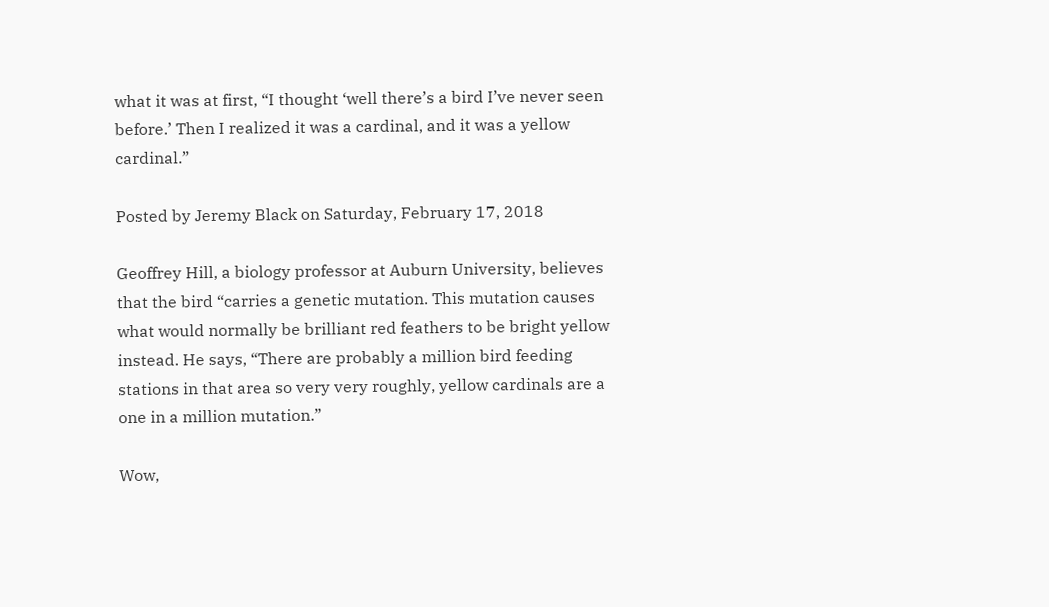what it was at first, “I thought ‘well there’s a bird I’ve never seen before.’ Then I realized it was a cardinal, and it was a yellow cardinal.”

Posted by Jeremy Black on Saturday, February 17, 2018

Geoffrey Hill, a biology professor at Auburn University, believes that the bird “carries a genetic mutation. This mutation causes what would normally be brilliant red feathers to be bright yellow instead. He says, “There are probably a million bird feeding stations in that area so very very roughly, yellow cardinals are a one in a million mutation.”

Wow,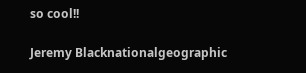so cool!!

Jeremy Blacknationalgeographic